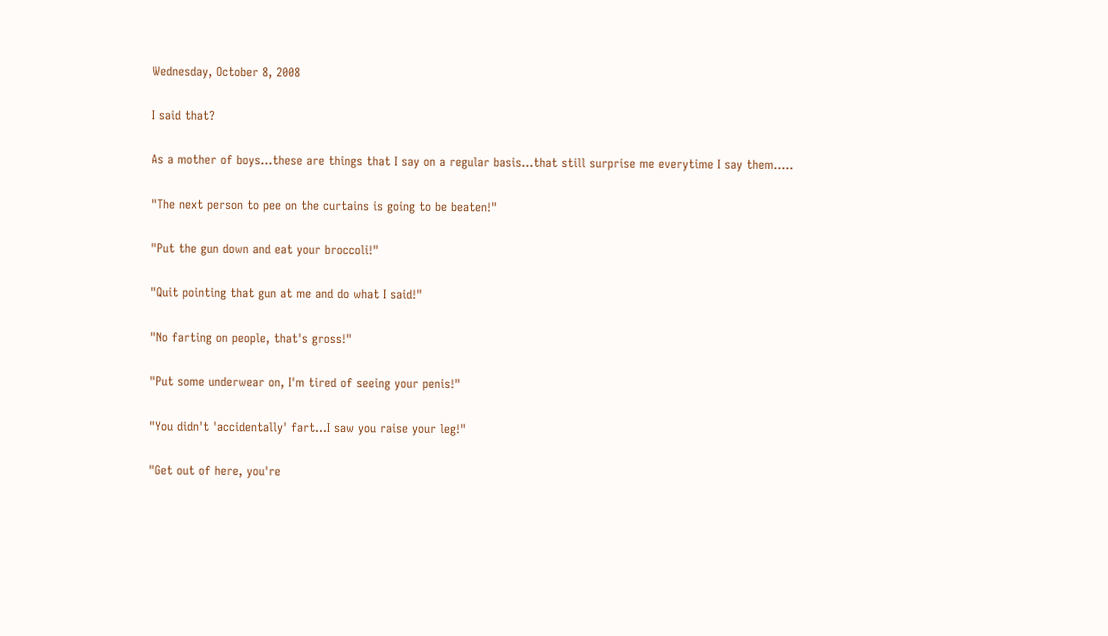Wednesday, October 8, 2008

I said that?

As a mother of boys...these are things that I say on a regular basis...that still surprise me everytime I say them.....

"The next person to pee on the curtains is going to be beaten!"

"Put the gun down and eat your broccoli!"

"Quit pointing that gun at me and do what I said!"

"No farting on people, that's gross!"

"Put some underwear on, I'm tired of seeing your penis!"

"You didn't 'accidentally' fart...I saw you raise your leg!"

"Get out of here, you're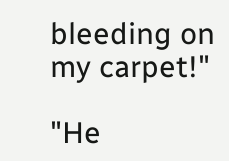bleeding on my carpet!"

"He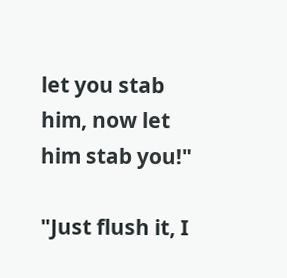let you stab him, now let him stab you!"

"Just flush it, I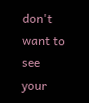don't want to see your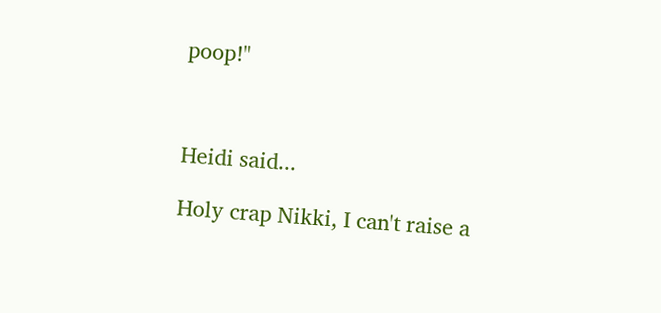poop!"



Heidi said...

Holy crap Nikki, I can't raise a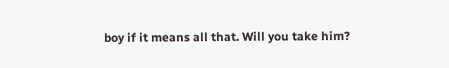boy if it means all that. Will you take him?